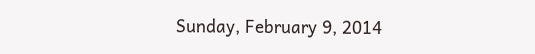Sunday, February 9, 2014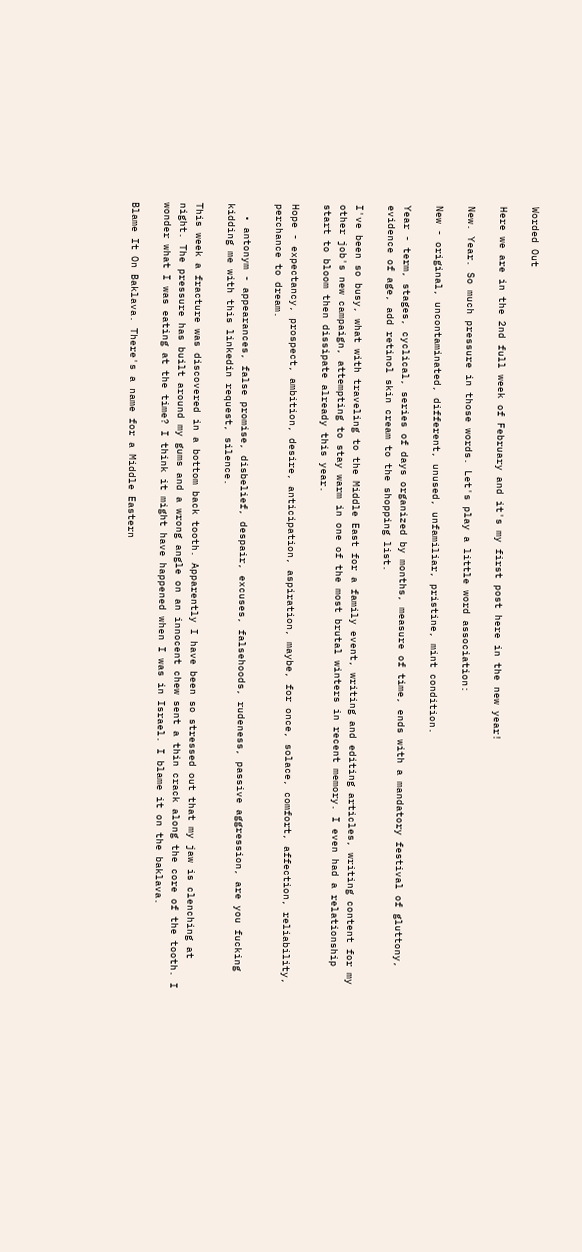Worded Out

Here we are in the 2nd full week of February and it's my first post here in the new year!

New. Year. So much pressure in those words. Let's play a little word association:

New - original, uncontaminated, different, unused, unfamiliar, pristine, mint condition.

Year - term, stages, cyclical, series of days organized by months, measure of time, ends with a mandatory festival of gluttony, evidence of age, add retinol skin cream to the shopping list.

I've been so busy, what with traveling to the Middle East for a family event, writing and editing articles, writing content for my other job's new campaign, attempting to stay warm in one of the most brutal winters in recent memory. I even had a relationship start to bloom then dissipate already this year.

Hope - expectancy, prospect, ambition, desire, anticipation, aspiration, maybe, for once, solace, comfort, affection, reliability, perchance to dream.

  • antonym - appearances, false promise, disbelief, despair, excuses, falsehoods, rudeness, passive aggression, are you fucking kidding me with this linkedin request, silence.

This week a fracture was discovered in a bottom back tooth. Apparently I have been so stressed out that my jaw is clenching at night. The pressure has built around my gums and a wrong angle on an innocent chew sent a thin crack along the core of the tooth. I wonder what I was eating at the time? I think it might have happened when I was in Israel. I blame it on the baklava.

Blame It On Baklava. There's a name for a Middle Eastern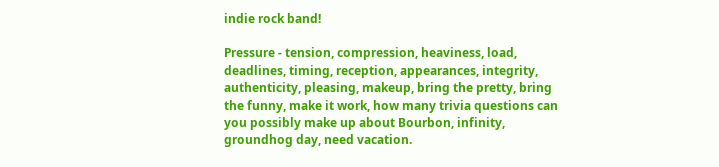indie rock band!

Pressure - tension, compression, heaviness, load, deadlines, timing, reception, appearances, integrity, authenticity, pleasing, makeup, bring the pretty, bring the funny, make it work, how many trivia questions can you possibly make up about Bourbon, infinity, groundhog day, need vacation.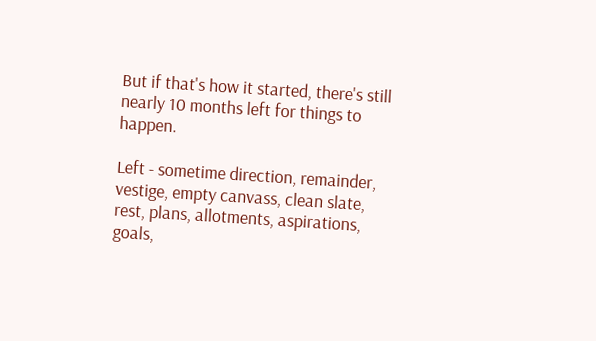But if that's how it started, there's still nearly 10 months left for things to happen.

Left - sometime direction, remainder, vestige, empty canvass, clean slate, rest, plans, allotments, aspirations, goals,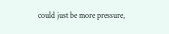could just be more pressure,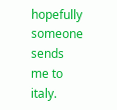hopefully someone sends me to italy.